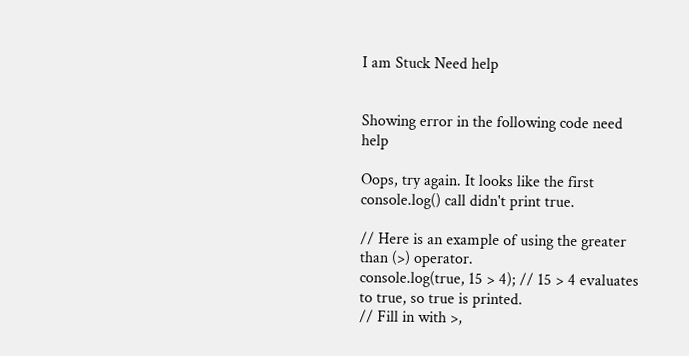I am Stuck Need help


Showing error in the following code need help

Oops, try again. It looks like the first console.log() call didn't print true.

// Here is an example of using the greater than (>) operator.
console.log(true, 15 > 4); // 15 > 4 evaluates to true, so true is printed.
// Fill in with >,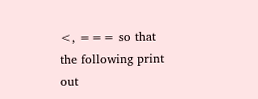<, === so that the following print out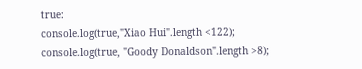true:
console.log(true,"Xiao Hui".length <122);
console.log(true, "Goody Donaldson".length >8);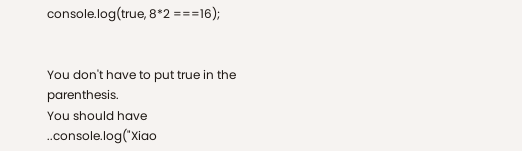console.log(true, 8*2 ===16);


You don't have to put true in the parenthesis.
You should have
..console.log("Xiao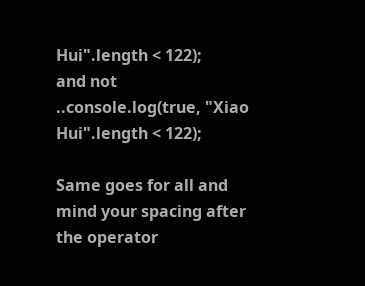Hui".length < 122);
and not
..console.log(true, "Xiao Hui".length < 122);

Same goes for all and mind your spacing after the operator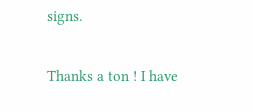signs.


Thanks a ton ! I have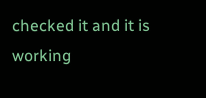checked it and it is working